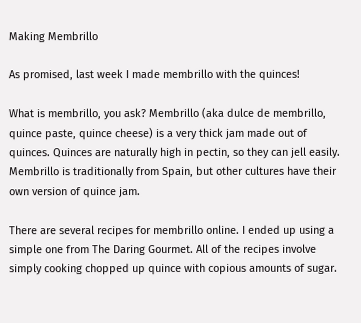Making Membrillo

As promised, last week I made membrillo with the quinces!

What is membrillo, you ask? Membrillo (aka dulce de membrillo, quince paste, quince cheese) is a very thick jam made out of quinces. Quinces are naturally high in pectin, so they can jell easily. Membrillo is traditionally from Spain, but other cultures have their own version of quince jam.

There are several recipes for membrillo online. I ended up using a simple one from The Daring Gourmet. All of the recipes involve simply cooking chopped up quince with copious amounts of sugar.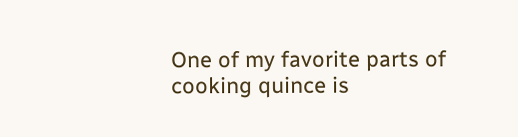One of my favorite parts of cooking quince is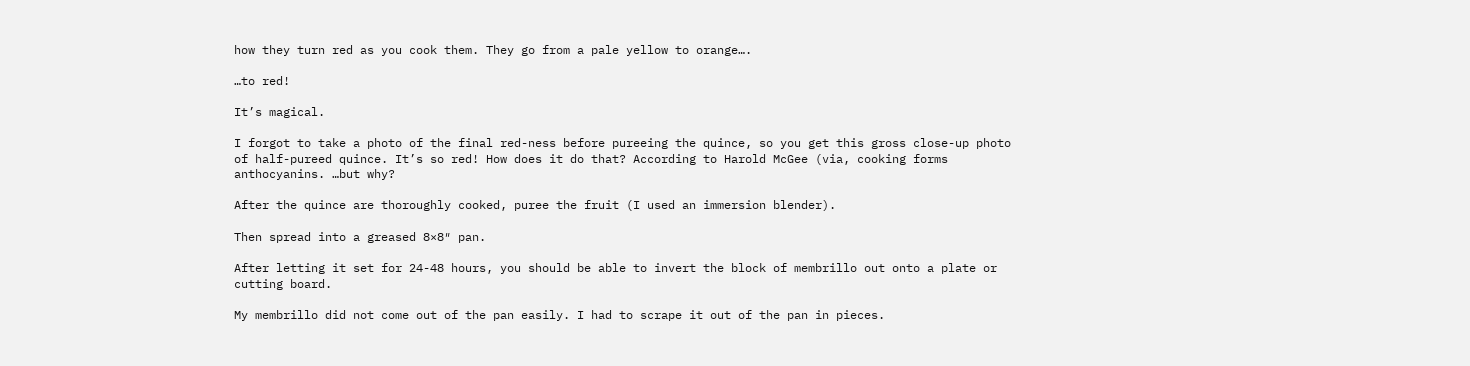how they turn red as you cook them. They go from a pale yellow to orange….

…to red!

It’s magical.

I forgot to take a photo of the final red-ness before pureeing the quince, so you get this gross close-up photo of half-pureed quince. It’s so red! How does it do that? According to Harold McGee (via, cooking forms anthocyanins. …but why?

After the quince are thoroughly cooked, puree the fruit (I used an immersion blender).

Then spread into a greased 8×8″ pan.

After letting it set for 24-48 hours, you should be able to invert the block of membrillo out onto a plate or cutting board.

My membrillo did not come out of the pan easily. I had to scrape it out of the pan in pieces.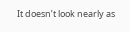It doesn’t look nearly as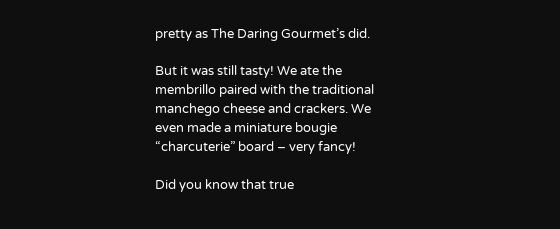pretty as The Daring Gourmet’s did.

But it was still tasty! We ate the membrillo paired with the traditional manchego cheese and crackers. We even made a miniature bougie “charcuterie” board – very fancy!

Did you know that true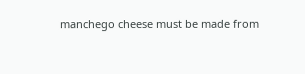manchego cheese must be made from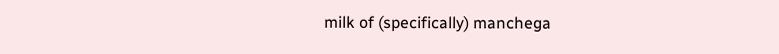milk of (specifically) manchega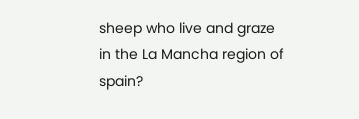sheep who live and graze in the La Mancha region of spain?